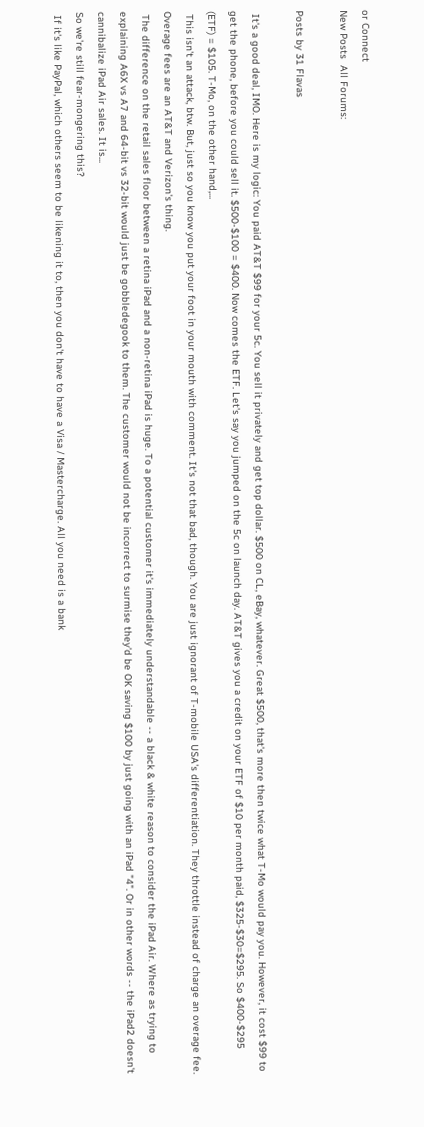or Connect
New Posts  All Forums:

Posts by 31 Flavas

 It's a good deal, IMO. Here is my logic: You paid AT&T $99 for your 5c. You sell it privately and get top dollar. $500 on CL, eBay, whatever. Great $500, that's more then twice what T-Mo would pay you. However, it cost $99 to get the phone, before you could sell it. $500-$100 = $400. Now comes the ETF. Let's say you jumped on the 5c on launch day. AT&T gives you a credit on your ETF of $10 per month paid, $325-$30=$295. So $400-$295 (ETF) = $105. T-Mo, on the other hand,...
 This isn't an attack, btw. But, just so you know you put your foot in your mouth with comment. It's not that bad, though. You are just ignorant of T-mobile USA's differentiation. They throttle instead of charge an overage fee. Overage fees are an AT&T and Verizon's thing.
 The difference on the retail sales floor between a retina iPad and a non-retina iPad is huge. To a potential customer it's immediately understandable -- a black & white reason to consider the iPad Air. Where as trying to explaining A6X vs A7 and 64-bit vs 32-bit would just be gobbledegook to them. The customer would not be incorrect to surmise they'd be OK saving $100 by just going with an iPad "4". Or in other words -- the iPad2 doesn't cannibalize iPad Air sales. It is...
So we're still fear-mongering this?
 If it's like PayPal, which others seem to be likening it to, then you don't have to have a Visa / Mastercharge. All you need is a bank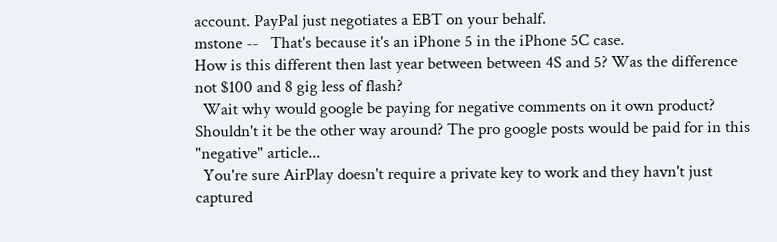account. PayPal just negotiates a EBT on your behalf.
mstone --   That's because it's an iPhone 5 in the iPhone 5C case.
How is this different then last year between between 4S and 5? Was the difference not $100 and 8 gig less of flash?
  Wait why would google be paying for negative comments on it own product? Shouldn't it be the other way around? The pro google posts would be paid for in this "negative" article...
  You're sure AirPlay doesn't require a private key to work and they havn't just captured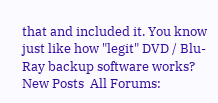that and included it. You know just like how "legit" DVD / Blu-Ray backup software works?
New Posts  All Forums: